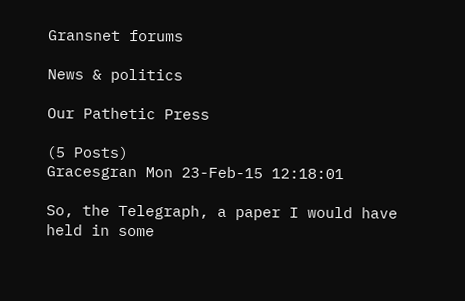Gransnet forums

News & politics

Our Pathetic Press

(5 Posts)
Gracesgran Mon 23-Feb-15 12:18:01

So, the Telegraph, a paper I would have held in some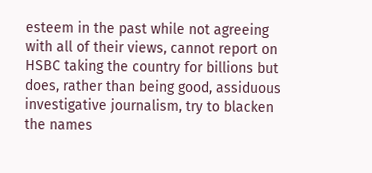esteem in the past while not agreeing with all of their views, cannot report on HSBC taking the country for billions but does, rather than being good, assiduous investigative journalism, try to blacken the names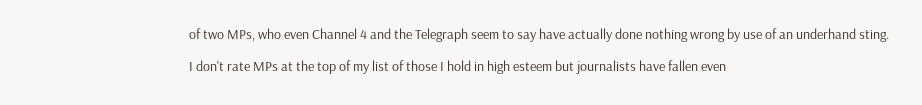of two MPs, who even Channel 4 and the Telegraph seem to say have actually done nothing wrong by use of an underhand sting.

I don't rate MPs at the top of my list of those I hold in high esteem but journalists have fallen even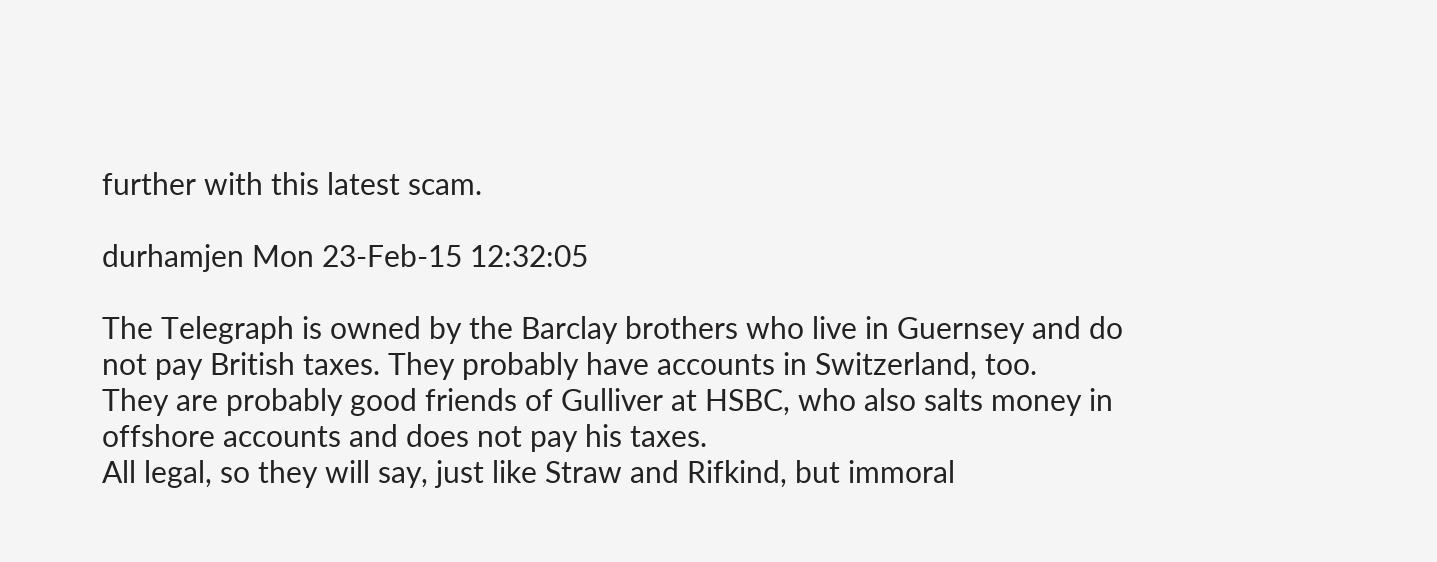further with this latest scam.

durhamjen Mon 23-Feb-15 12:32:05

The Telegraph is owned by the Barclay brothers who live in Guernsey and do not pay British taxes. They probably have accounts in Switzerland, too.
They are probably good friends of Gulliver at HSBC, who also salts money in offshore accounts and does not pay his taxes.
All legal, so they will say, just like Straw and Rifkind, but immoral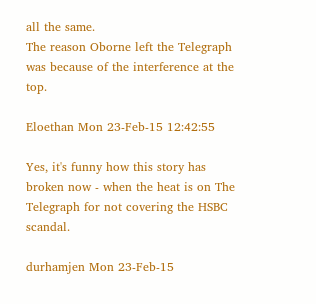all the same.
The reason Oborne left the Telegraph was because of the interference at the top.

Eloethan Mon 23-Feb-15 12:42:55

Yes, it's funny how this story has broken now - when the heat is on The Telegraph for not covering the HSBC scandal.

durhamjen Mon 23-Feb-15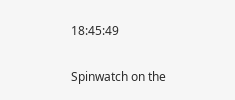18:45:49

Spinwatch on the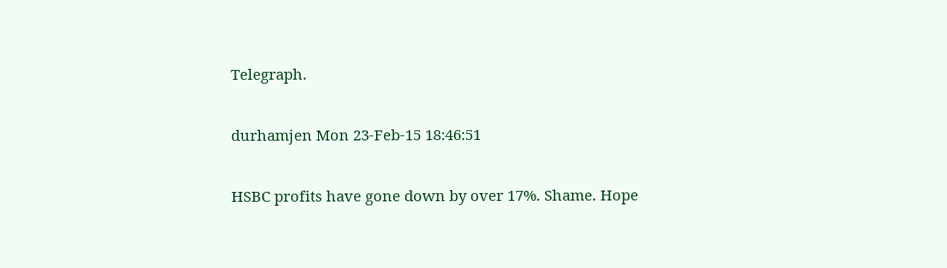Telegraph.

durhamjen Mon 23-Feb-15 18:46:51

HSBC profits have gone down by over 17%. Shame. Hope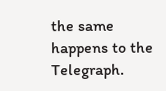the same happens to the Telegraph.